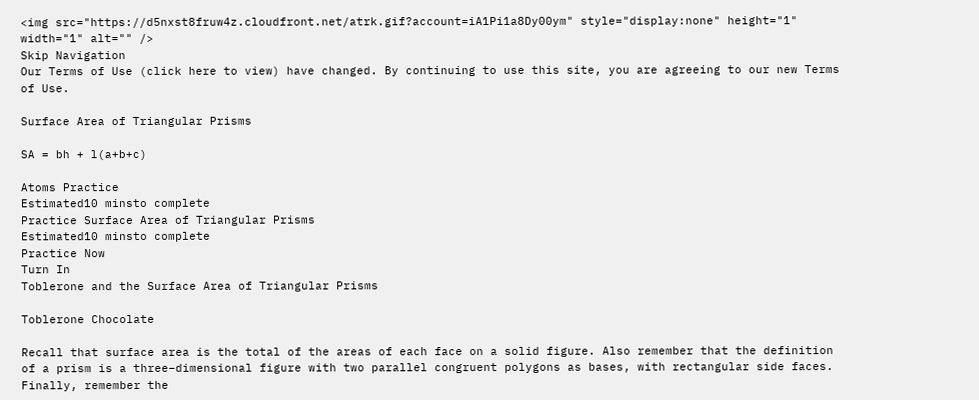<img src="https://d5nxst8fruw4z.cloudfront.net/atrk.gif?account=iA1Pi1a8Dy00ym" style="display:none" height="1" width="1" alt="" />
Skip Navigation
Our Terms of Use (click here to view) have changed. By continuing to use this site, you are agreeing to our new Terms of Use.

Surface Area of Triangular Prisms

SA = bh + l(a+b+c)

Atoms Practice
Estimated10 minsto complete
Practice Surface Area of Triangular Prisms
Estimated10 minsto complete
Practice Now
Turn In
Toblerone and the Surface Area of Triangular Prisms

Toblerone Chocolate

Recall that surface area is the total of the areas of each face on a solid figure. Also remember that the definition of a prism is a three–dimensional figure with two parallel congruent polygons as bases, with rectangular side faces. Finally, remember the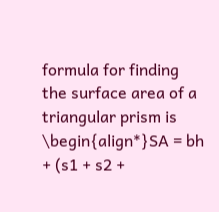formula for finding the surface area of a triangular prism is \begin{align*}SA = bh + (s1 + s2 +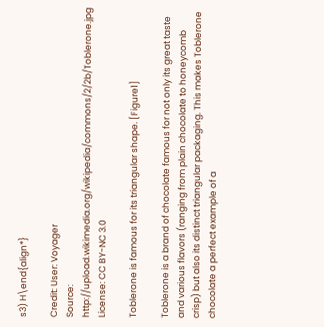s3) H\end{align*}

Credit: User: Voyager
Source: http://upload.wikimedia.org/wikipedia/commons/2/2b/Toblerone.jpg
License: CC BY-NC 3.0

Toblerone is famous for its triangular shape. [Figure1]

Toblerone is a brand of chocolate famous for not only its great taste and various flavors (ranging from plain chocolate to honeycomb crisp) but also its distinct triangular packaging. This makes Toblerone chocolate a perfect example of a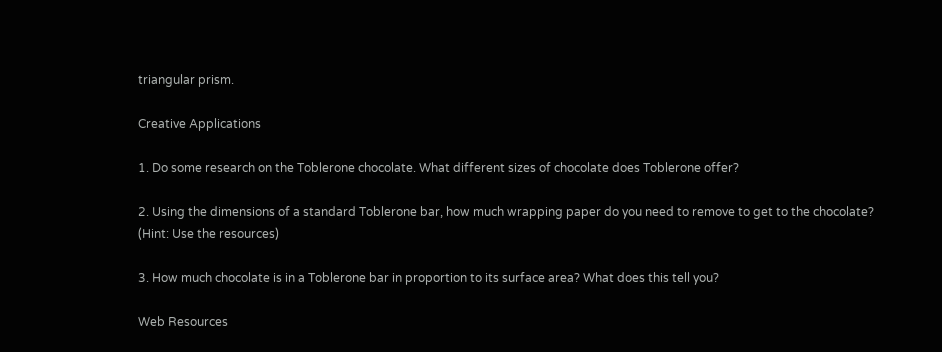triangular prism.

Creative Applications

1. Do some research on the Toblerone chocolate. What different sizes of chocolate does Toblerone offer?

2. Using the dimensions of a standard Toblerone bar, how much wrapping paper do you need to remove to get to the chocolate? (Hint: Use the resources)

3. How much chocolate is in a Toblerone bar in proportion to its surface area? What does this tell you?

Web Resources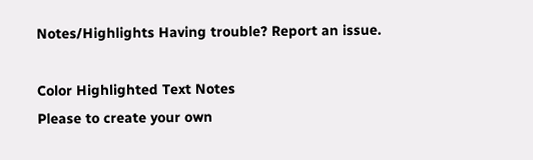Notes/Highlights Having trouble? Report an issue.

Color Highlighted Text Notes
Please to create your own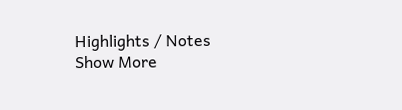Highlights / Notes
Show More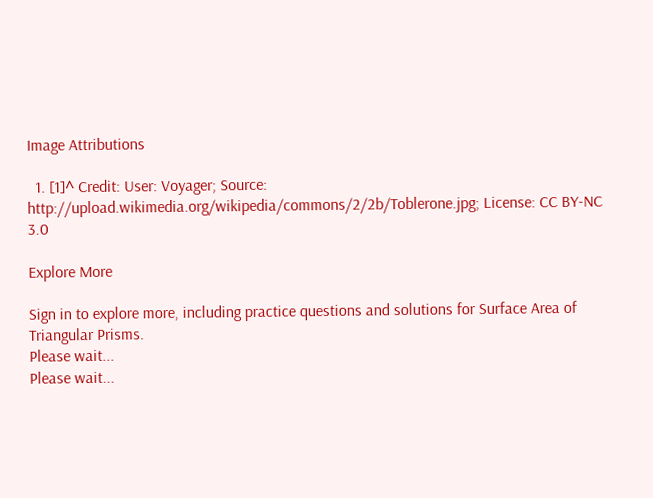Image Attributions

  1. [1]^ Credit: User: Voyager; Source: http://upload.wikimedia.org/wikipedia/commons/2/2b/Toblerone.jpg; License: CC BY-NC 3.0

Explore More

Sign in to explore more, including practice questions and solutions for Surface Area of Triangular Prisms.
Please wait...
Please wait...